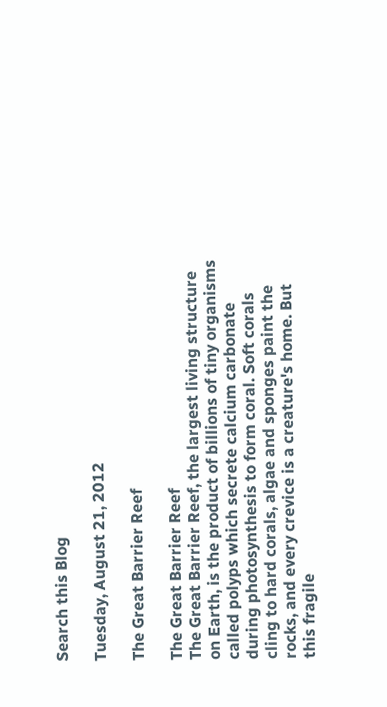Search this Blog

Tuesday, August 21, 2012

The Great Barrier Reef

The Great Barrier Reef
The Great Barrier Reef, the largest living structure on Earth, is the product of billions of tiny organisms called polyps which secrete calcium carbonate during photosynthesis to form coral. Soft corals cling to hard corals, algae and sponges paint the rocks, and every crevice is a creature's home. But this fragile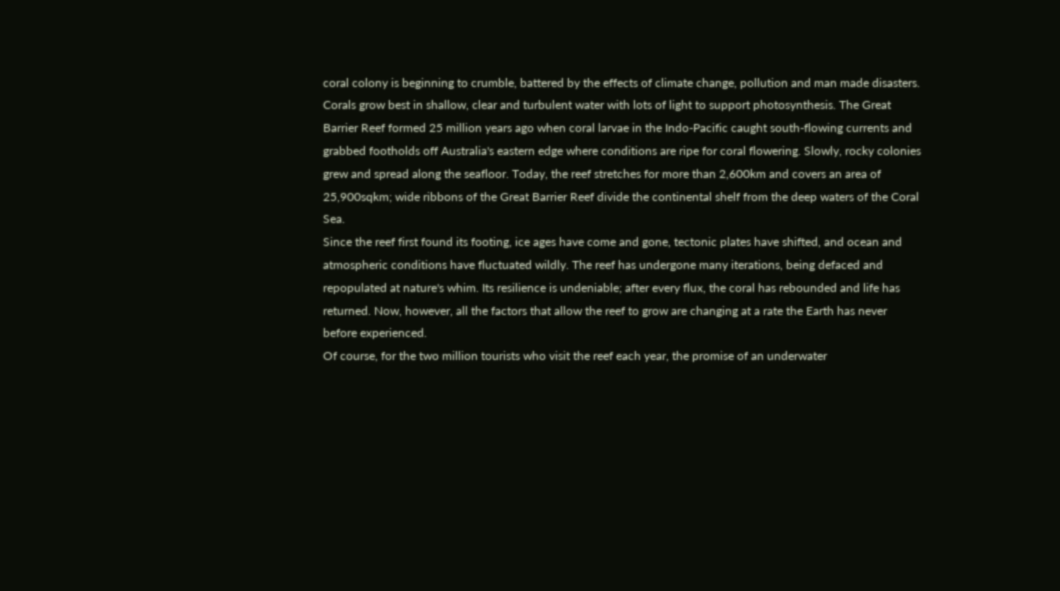coral colony is beginning to crumble, battered by the effects of climate change, pollution and man made disasters.
Corals grow best in shallow, clear and turbulent water with lots of light to support photosynthesis. The Great Barrier Reef formed 25 million years ago when coral larvae in the Indo-Pacific caught south-flowing currents and grabbed footholds off Australia's eastern edge where conditions are ripe for coral flowering. Slowly, rocky colonies grew and spread along the seafloor. Today, the reef stretches for more than 2,600km and covers an area of 25,900sqkm; wide ribbons of the Great Barrier Reef divide the continental shelf from the deep waters of the Coral Sea.
Since the reef first found its footing, ice ages have come and gone, tectonic plates have shifted, and ocean and atmospheric conditions have fluctuated wildly. The reef has undergone many iterations, being defaced and repopulated at nature's whim. Its resilience is undeniable; after every flux, the coral has rebounded and life has returned. Now, however, all the factors that allow the reef to grow are changing at a rate the Earth has never before experienced.
Of course, for the two million tourists who visit the reef each year, the promise of an underwater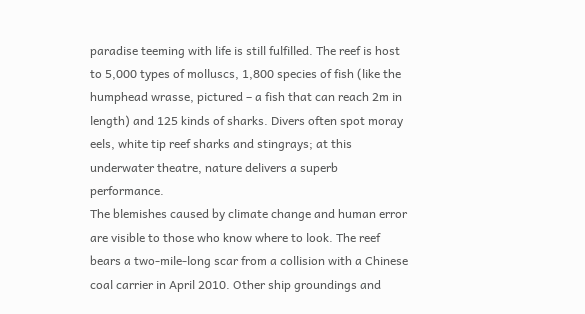paradise teeming with life is still fulfilled. The reef is host to 5,000 types of molluscs, 1,800 species of fish (like the humphead wrasse, pictured – a fish that can reach 2m in length) and 125 kinds of sharks. Divers often spot moray eels, white tip reef sharks and stingrays; at this underwater theatre, nature delivers a superb performance.
The blemishes caused by climate change and human error are visible to those who know where to look. The reef bears a two-mile-long scar from a collision with a Chinese coal carrier in April 2010. Other ship groundings and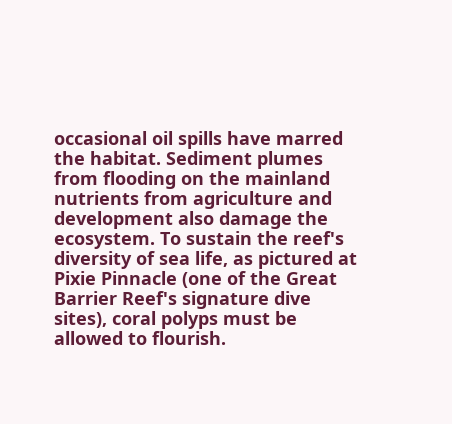occasional oil spills have marred the habitat. Sediment plumes from flooding on the mainland nutrients from agriculture and development also damage the ecosystem. To sustain the reef's diversity of sea life, as pictured at Pixie Pinnacle (one of the Great Barrier Reef's signature dive sites), coral polyps must be allowed to flourish.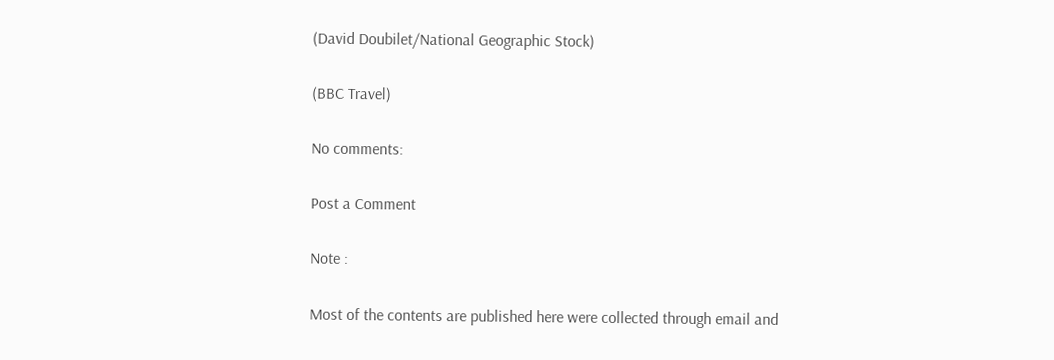(David Doubilet/National Geographic Stock)

(BBC Travel)

No comments:

Post a Comment

Note :

Most of the contents are published here were collected through email and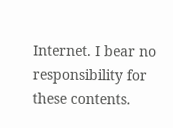Internet. I bear no responsibility for these contents.